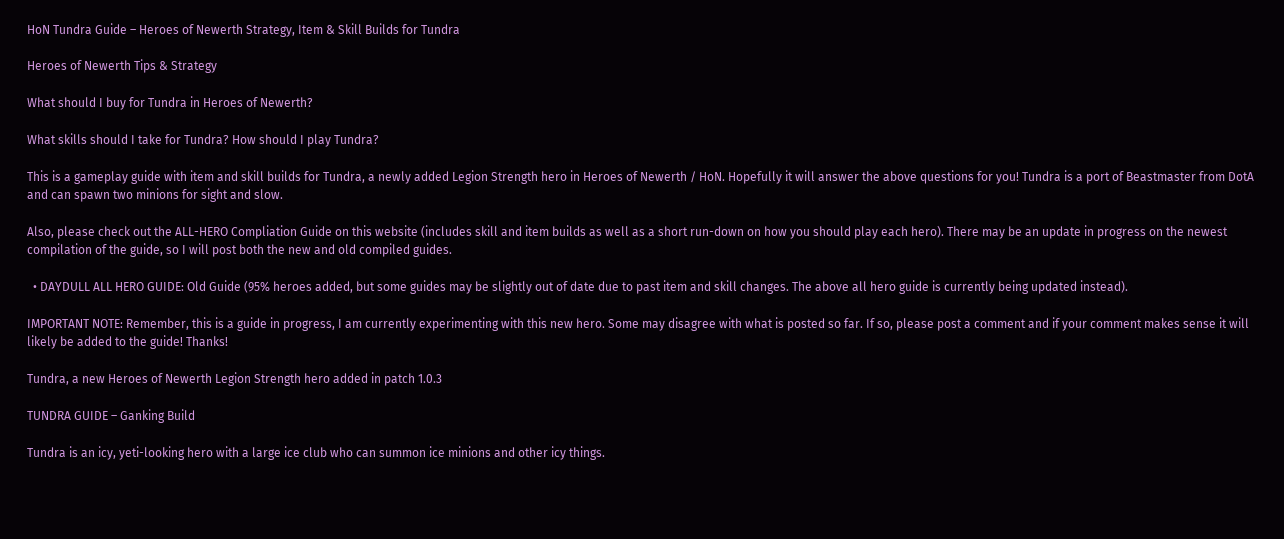HoN Tundra Guide – Heroes of Newerth Strategy, Item & Skill Builds for Tundra

Heroes of Newerth Tips & Strategy

What should I buy for Tundra in Heroes of Newerth?

What skills should I take for Tundra? How should I play Tundra?

This is a gameplay guide with item and skill builds for Tundra, a newly added Legion Strength hero in Heroes of Newerth / HoN. Hopefully it will answer the above questions for you! Tundra is a port of Beastmaster from DotA and can spawn two minions for sight and slow.

Also, please check out the ALL-HERO Compliation Guide on this website (includes skill and item builds as well as a short run-down on how you should play each hero). There may be an update in progress on the newest compilation of the guide, so I will post both the new and old compiled guides.

  • DAYDULL ALL HERO GUIDE: Old Guide (95% heroes added, but some guides may be slightly out of date due to past item and skill changes. The above all hero guide is currently being updated instead).

IMPORTANT NOTE: Remember, this is a guide in progress, I am currently experimenting with this new hero. Some may disagree with what is posted so far. If so, please post a comment and if your comment makes sense it will likely be added to the guide! Thanks!

Tundra, a new Heroes of Newerth Legion Strength hero added in patch 1.0.3

TUNDRA GUIDE – Ganking Build

Tundra is an icy, yeti-looking hero with a large ice club who can summon ice minions and other icy things.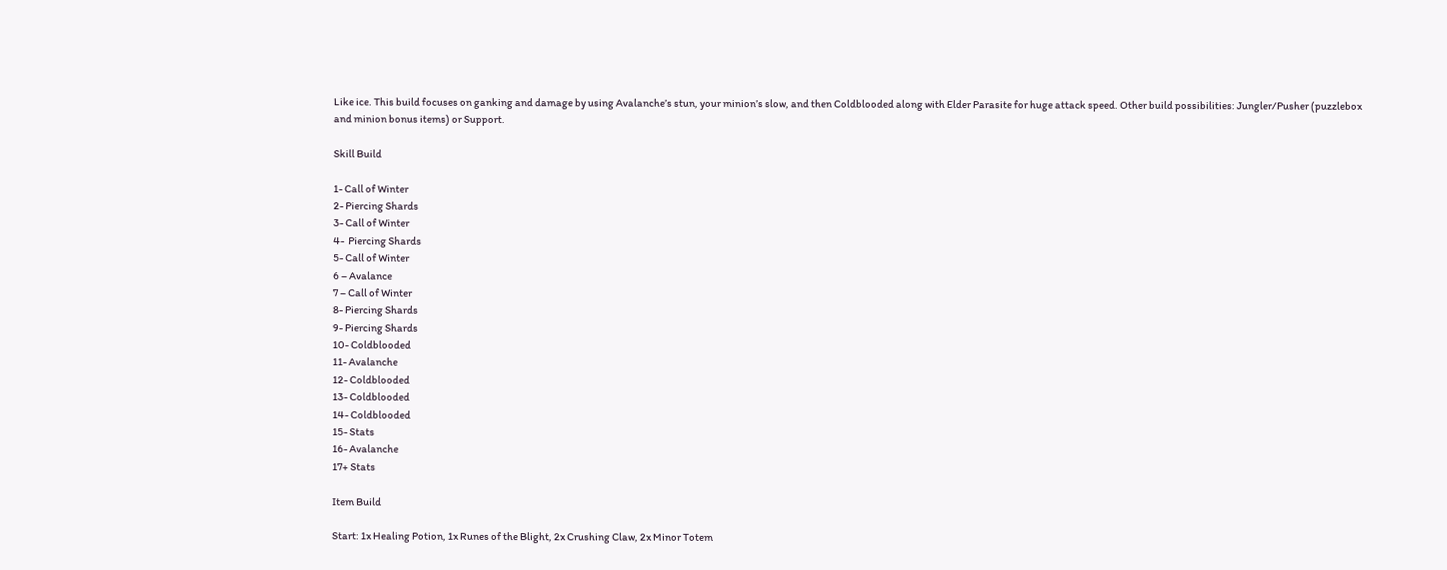Like ice. This build focuses on ganking and damage by using Avalanche’s stun, your minion’s slow, and then Coldblooded along with Elder Parasite for huge attack speed. Other build possibilities: Jungler/Pusher (puzzlebox and minion bonus items) or Support.

Skill Build

1- Call of Winter
2- Piercing Shards
3- Call of Winter
4-  Piercing Shards
5- Call of Winter
6 – Avalance
7 – Call of Winter
8- Piercing Shards
9- Piercing Shards
10- Coldblooded
11- Avalanche
12- Coldblooded
13- Coldblooded
14- Coldblooded
15- Stats
16- Avalanche
17+ Stats

Item Build

Start: 1x Healing Potion, 1x Runes of the Blight, 2x Crushing Claw, 2x Minor Totem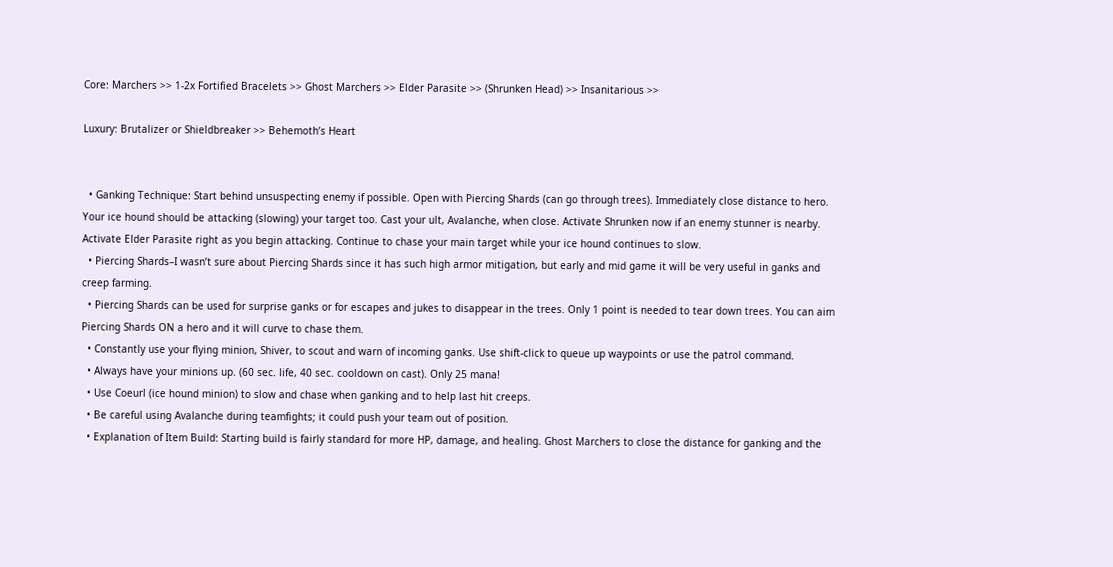Core: Marchers >> 1-2x Fortified Bracelets >> Ghost Marchers >> Elder Parasite >> (Shrunken Head) >> Insanitarious >>

Luxury: Brutalizer or Shieldbreaker >> Behemoth’s Heart


  • Ganking Technique: Start behind unsuspecting enemy if possible. Open with Piercing Shards (can go through trees). Immediately close distance to hero. Your ice hound should be attacking (slowing) your target too. Cast your ult, Avalanche, when close. Activate Shrunken now if an enemy stunner is nearby. Activate Elder Parasite right as you begin attacking. Continue to chase your main target while your ice hound continues to slow.
  • Piercing Shards–I wasn’t sure about Piercing Shards since it has such high armor mitigation, but early and mid game it will be very useful in ganks and creep farming.
  • Piercing Shards can be used for surprise ganks or for escapes and jukes to disappear in the trees. Only 1 point is needed to tear down trees. You can aim Piercing Shards ON a hero and it will curve to chase them.
  • Constantly use your flying minion, Shiver, to scout and warn of incoming ganks. Use shift-click to queue up waypoints or use the patrol command.
  • Always have your minions up. (60 sec. life, 40 sec. cooldown on cast). Only 25 mana!
  • Use Coeurl (ice hound minion) to slow and chase when ganking and to help last hit creeps.
  • Be careful using Avalanche during teamfights; it could push your team out of position.
  • Explanation of Item Build: Starting build is fairly standard for more HP, damage, and healing. Ghost Marchers to close the distance for ganking and the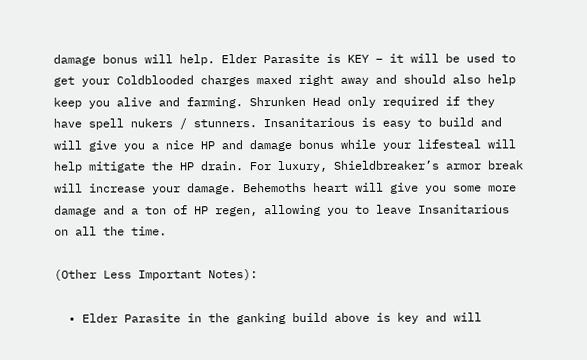damage bonus will help. Elder Parasite is KEY – it will be used to get your Coldblooded charges maxed right away and should also help keep you alive and farming. Shrunken Head only required if they have spell nukers / stunners. Insanitarious is easy to build and will give you a nice HP and damage bonus while your lifesteal will help mitigate the HP drain. For luxury, Shieldbreaker’s armor break will increase your damage. Behemoths heart will give you some more damage and a ton of HP regen, allowing you to leave Insanitarious on all the time.

(Other Less Important Notes):

  • Elder Parasite in the ganking build above is key and will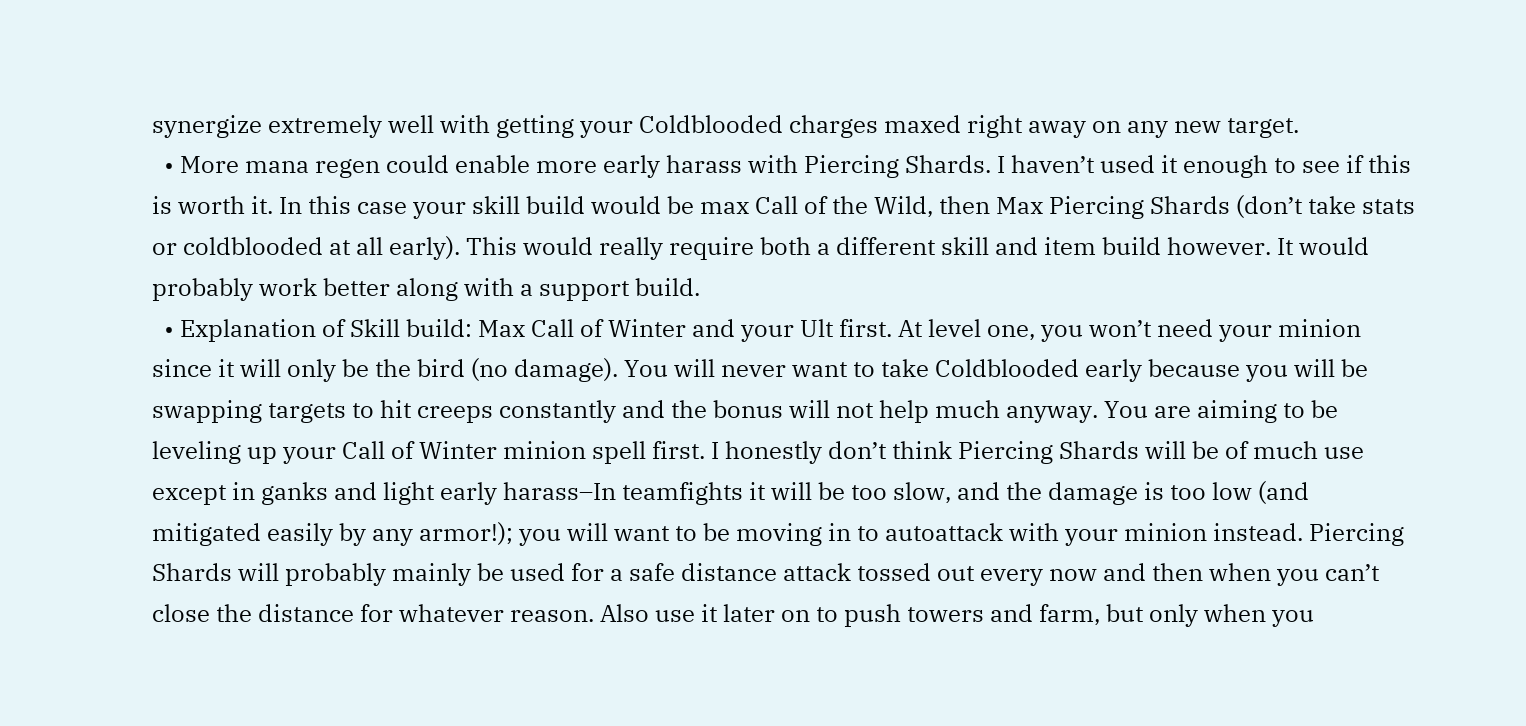synergize extremely well with getting your Coldblooded charges maxed right away on any new target.
  • More mana regen could enable more early harass with Piercing Shards. I haven’t used it enough to see if this is worth it. In this case your skill build would be max Call of the Wild, then Max Piercing Shards (don’t take stats or coldblooded at all early). This would really require both a different skill and item build however. It would probably work better along with a support build.
  • Explanation of Skill build: Max Call of Winter and your Ult first. At level one, you won’t need your minion since it will only be the bird (no damage). You will never want to take Coldblooded early because you will be swapping targets to hit creeps constantly and the bonus will not help much anyway. You are aiming to be leveling up your Call of Winter minion spell first. I honestly don’t think Piercing Shards will be of much use except in ganks and light early harass–In teamfights it will be too slow, and the damage is too low (and mitigated easily by any armor!); you will want to be moving in to autoattack with your minion instead. Piercing Shards will probably mainly be used for a safe distance attack tossed out every now and then when you can’t close the distance for whatever reason. Also use it later on to push towers and farm, but only when you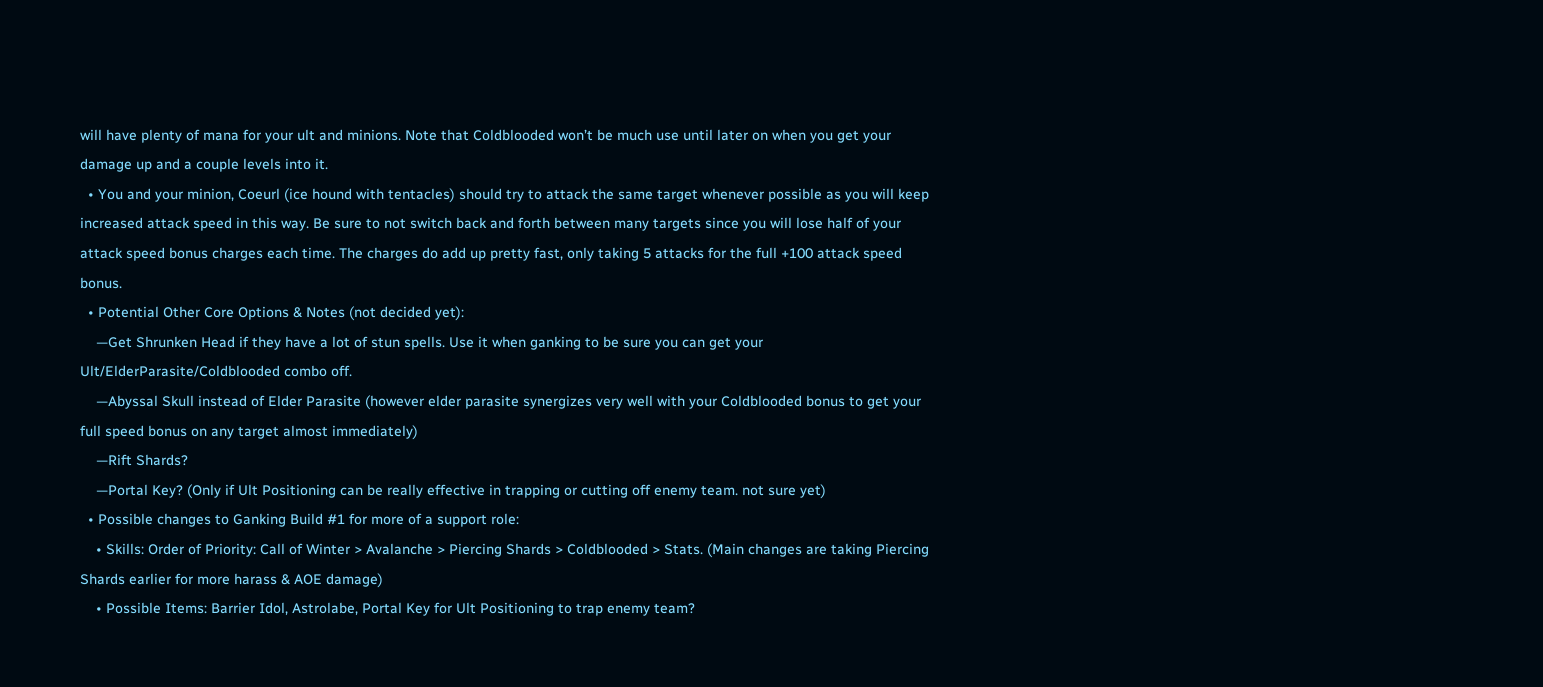will have plenty of mana for your ult and minions. Note that Coldblooded won’t be much use until later on when you get your damage up and a couple levels into it.
  • You and your minion, Coeurl (ice hound with tentacles) should try to attack the same target whenever possible as you will keep increased attack speed in this way. Be sure to not switch back and forth between many targets since you will lose half of your attack speed bonus charges each time. The charges do add up pretty fast, only taking 5 attacks for the full +100 attack speed bonus.
  • Potential Other Core Options & Notes (not decided yet):
    —Get Shrunken Head if they have a lot of stun spells. Use it when ganking to be sure you can get your Ult/ElderParasite/Coldblooded combo off.
    —Abyssal Skull instead of Elder Parasite (however elder parasite synergizes very well with your Coldblooded bonus to get your full speed bonus on any target almost immediately)
    —Rift Shards?
    —Portal Key? (Only if Ult Positioning can be really effective in trapping or cutting off enemy team. not sure yet)
  • Possible changes to Ganking Build #1 for more of a support role:
    • Skills: Order of Priority: Call of Winter > Avalanche > Piercing Shards > Coldblooded > Stats. (Main changes are taking Piercing Shards earlier for more harass & AOE damage)
    • Possible Items: Barrier Idol, Astrolabe, Portal Key for Ult Positioning to trap enemy team?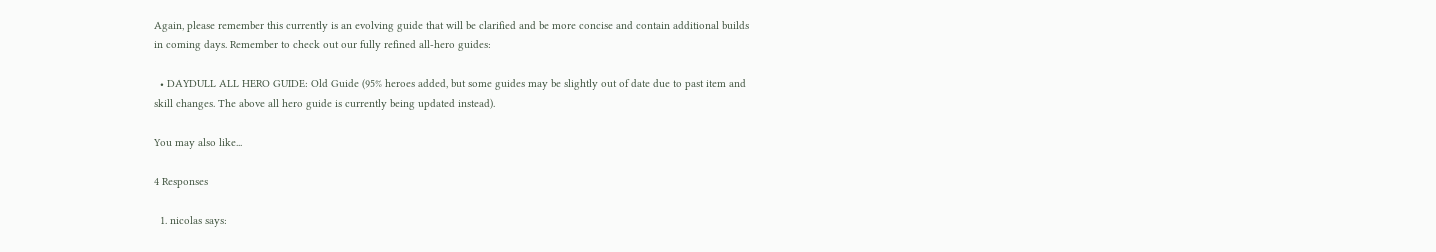Again, please remember this currently is an evolving guide that will be clarified and be more concise and contain additional builds in coming days. Remember to check out our fully refined all-hero guides:

  • DAYDULL ALL HERO GUIDE: Old Guide (95% heroes added, but some guides may be slightly out of date due to past item and skill changes. The above all hero guide is currently being updated instead).

You may also like...

4 Responses

  1. nicolas says: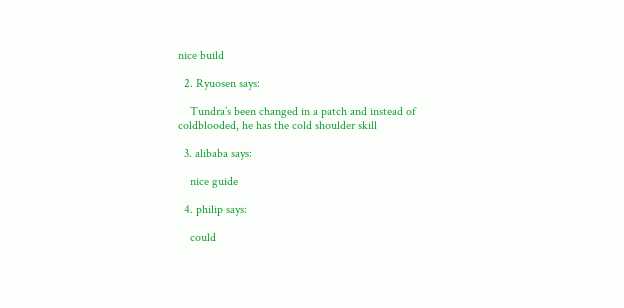nice build

  2. Ryuosen says:

    Tundra’s been changed in a patch and instead of coldblooded, he has the cold shoulder skill

  3. alibaba says:

    nice guide

  4. philip says:

    could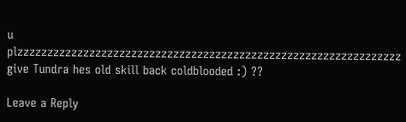u plzzzzzzzzzzzzzzzzzzzzzzzzzzzzzzzzzzzzzzzzzzzzzzzzzzzzzzzzzzzzzzzz give Tundra hes old skill back coldblooded :) ??

Leave a Reply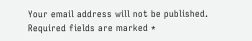Your email address will not be published. Required fields are marked *